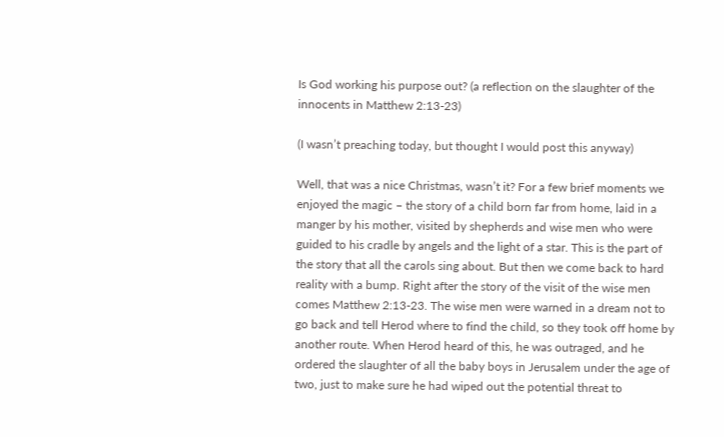Is God working his purpose out? (a reflection on the slaughter of the innocents in Matthew 2:13-23)

(I wasn’t preaching today, but thought I would post this anyway)

Well, that was a nice Christmas, wasn’t it? For a few brief moments we enjoyed the magic – the story of a child born far from home, laid in a manger by his mother, visited by shepherds and wise men who were guided to his cradle by angels and the light of a star. This is the part of the story that all the carols sing about. But then we come back to hard reality with a bump. Right after the story of the visit of the wise men comes Matthew 2:13-23. The wise men were warned in a dream not to go back and tell Herod where to find the child, so they took off home by another route. When Herod heard of this, he was outraged, and he ordered the slaughter of all the baby boys in Jerusalem under the age of two, just to make sure he had wiped out the potential threat to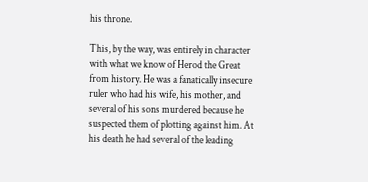his throne.

This, by the way, was entirely in character with what we know of Herod the Great from history. He was a fanatically insecure ruler who had his wife, his mother, and several of his sons murdered because he suspected them of plotting against him. At his death he had several of the leading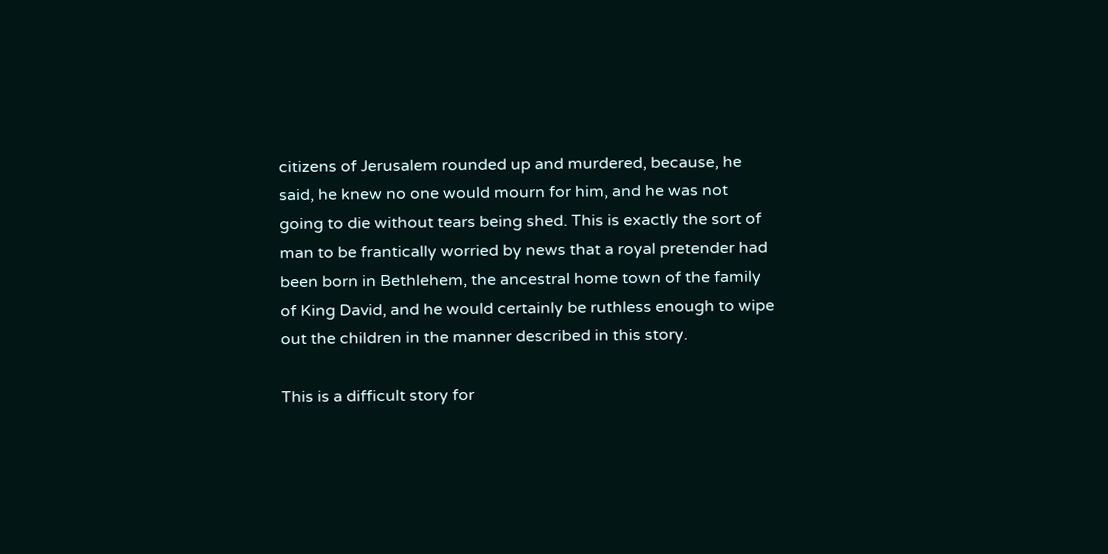citizens of Jerusalem rounded up and murdered, because, he said, he knew no one would mourn for him, and he was not going to die without tears being shed. This is exactly the sort of man to be frantically worried by news that a royal pretender had been born in Bethlehem, the ancestral home town of the family of King David, and he would certainly be ruthless enough to wipe out the children in the manner described in this story.

This is a difficult story for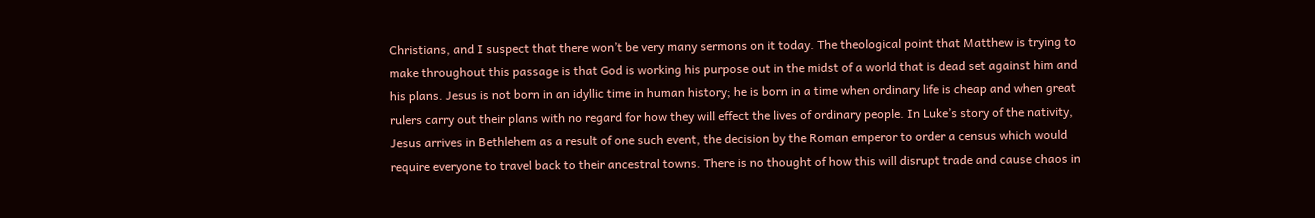Christians, and I suspect that there won’t be very many sermons on it today. The theological point that Matthew is trying to make throughout this passage is that God is working his purpose out in the midst of a world that is dead set against him and his plans. Jesus is not born in an idyllic time in human history; he is born in a time when ordinary life is cheap and when great rulers carry out their plans with no regard for how they will effect the lives of ordinary people. In Luke’s story of the nativity, Jesus arrives in Bethlehem as a result of one such event, the decision by the Roman emperor to order a census which would require everyone to travel back to their ancestral towns. There is no thought of how this will disrupt trade and cause chaos in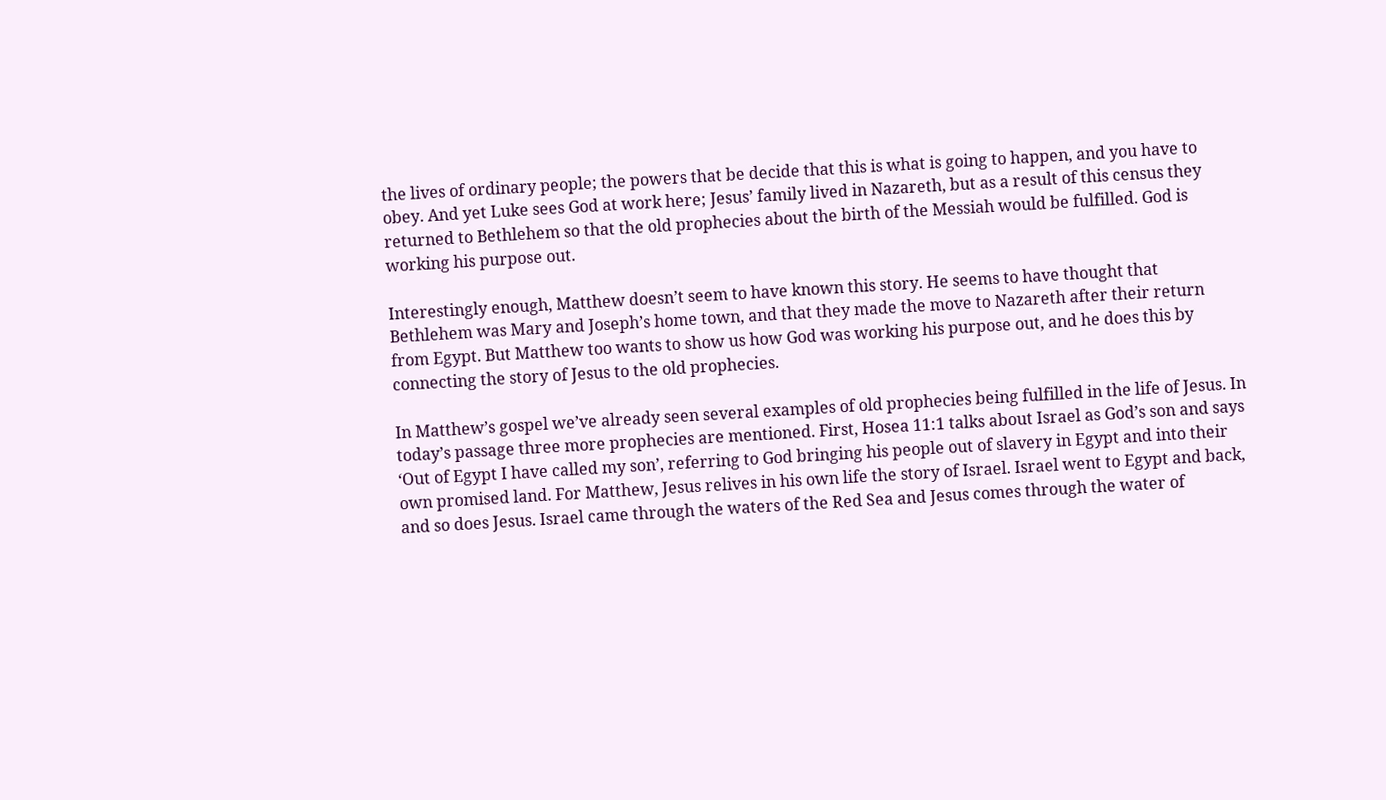the lives of ordinary people; the powers that be decide that this is what is going to happen, and you have to obey. And yet Luke sees God at work here; Jesus’ family lived in Nazareth, but as a result of this census they returned to Bethlehem so that the old prophecies about the birth of the Messiah would be fulfilled. God is working his purpose out.

Interestingly enough, Matthew doesn’t seem to have known this story. He seems to have thought that Bethlehem was Mary and Joseph’s home town, and that they made the move to Nazareth after their return from Egypt. But Matthew too wants to show us how God was working his purpose out, and he does this by connecting the story of Jesus to the old prophecies.

In Matthew’s gospel we’ve already seen several examples of old prophecies being fulfilled in the life of Jesus. In today’s passage three more prophecies are mentioned. First, Hosea 11:1 talks about Israel as God’s son and says ‘Out of Egypt I have called my son’, referring to God bringing his people out of slavery in Egypt and into their own promised land. For Matthew, Jesus relives in his own life the story of Israel. Israel went to Egypt and back, and so does Jesus. Israel came through the waters of the Red Sea and Jesus comes through the water of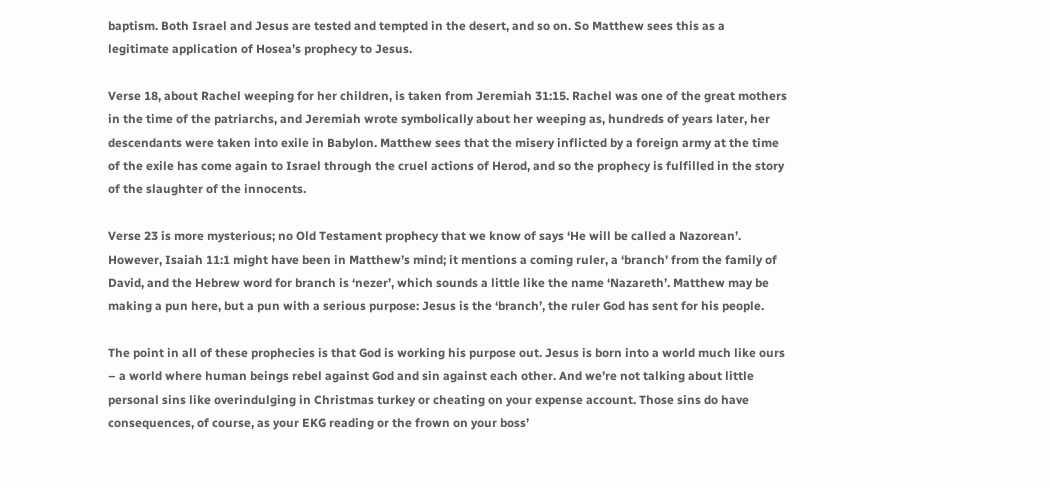baptism. Both Israel and Jesus are tested and tempted in the desert, and so on. So Matthew sees this as a legitimate application of Hosea’s prophecy to Jesus.

Verse 18, about Rachel weeping for her children, is taken from Jeremiah 31:15. Rachel was one of the great mothers in the time of the patriarchs, and Jeremiah wrote symbolically about her weeping as, hundreds of years later, her descendants were taken into exile in Babylon. Matthew sees that the misery inflicted by a foreign army at the time of the exile has come again to Israel through the cruel actions of Herod, and so the prophecy is fulfilled in the story of the slaughter of the innocents.

Verse 23 is more mysterious; no Old Testament prophecy that we know of says ‘He will be called a Nazorean’. However, Isaiah 11:1 might have been in Matthew’s mind; it mentions a coming ruler, a ‘branch’ from the family of David, and the Hebrew word for branch is ‘nezer’, which sounds a little like the name ‘Nazareth’. Matthew may be making a pun here, but a pun with a serious purpose: Jesus is the ‘branch’, the ruler God has sent for his people.

The point in all of these prophecies is that God is working his purpose out. Jesus is born into a world much like ours – a world where human beings rebel against God and sin against each other. And we’re not talking about little personal sins like overindulging in Christmas turkey or cheating on your expense account. Those sins do have consequences, of course, as your EKG reading or the frown on your boss’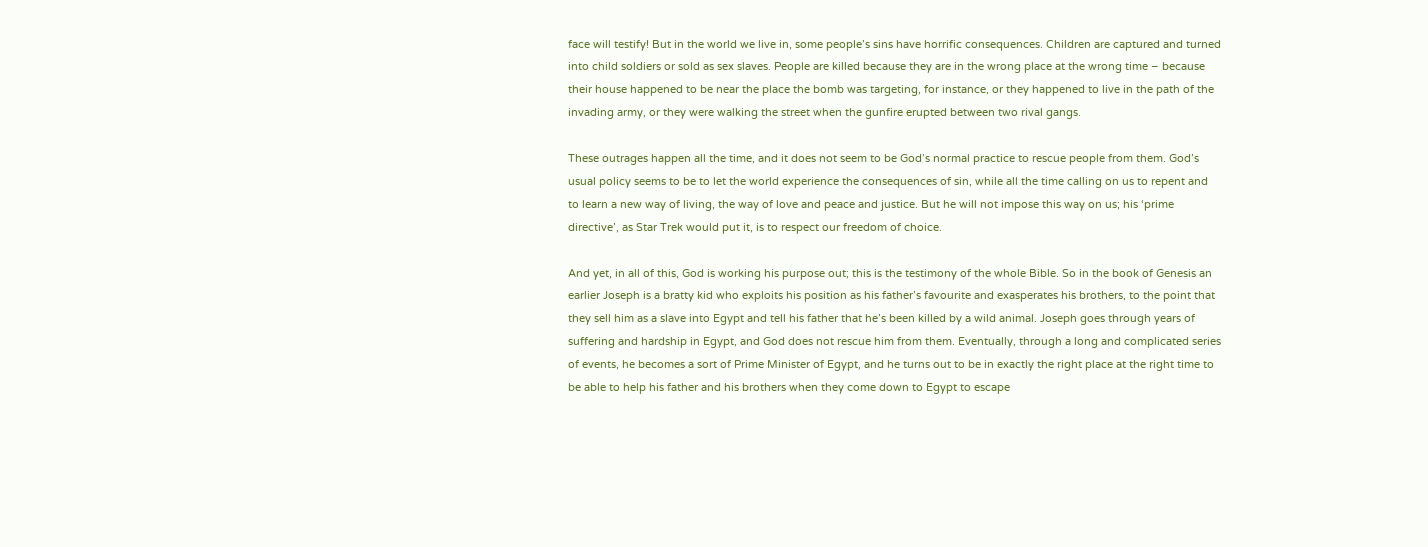face will testify! But in the world we live in, some people’s sins have horrific consequences. Children are captured and turned into child soldiers or sold as sex slaves. People are killed because they are in the wrong place at the wrong time – because their house happened to be near the place the bomb was targeting, for instance, or they happened to live in the path of the invading army, or they were walking the street when the gunfire erupted between two rival gangs.

These outrages happen all the time, and it does not seem to be God’s normal practice to rescue people from them. God’s usual policy seems to be to let the world experience the consequences of sin, while all the time calling on us to repent and to learn a new way of living, the way of love and peace and justice. But he will not impose this way on us; his ‘prime directive’, as Star Trek would put it, is to respect our freedom of choice.

And yet, in all of this, God is working his purpose out; this is the testimony of the whole Bible. So in the book of Genesis an earlier Joseph is a bratty kid who exploits his position as his father’s favourite and exasperates his brothers, to the point that they sell him as a slave into Egypt and tell his father that he’s been killed by a wild animal. Joseph goes through years of suffering and hardship in Egypt, and God does not rescue him from them. Eventually, through a long and complicated series of events, he becomes a sort of Prime Minister of Egypt, and he turns out to be in exactly the right place at the right time to be able to help his father and his brothers when they come down to Egypt to escape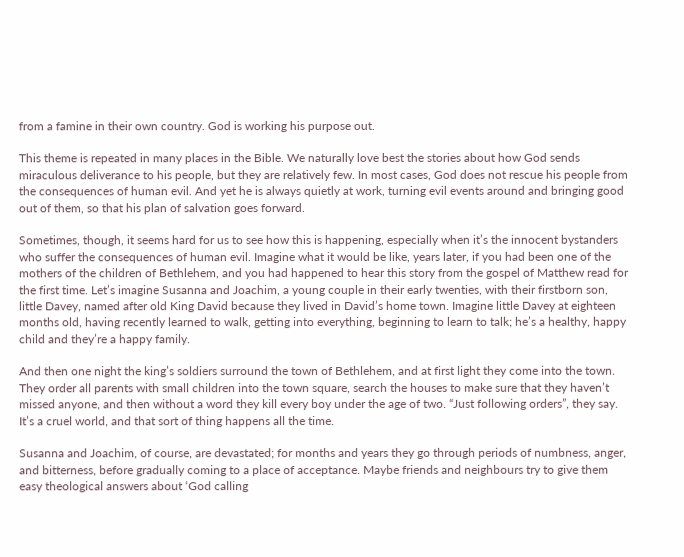from a famine in their own country. God is working his purpose out.

This theme is repeated in many places in the Bible. We naturally love best the stories about how God sends miraculous deliverance to his people, but they are relatively few. In most cases, God does not rescue his people from the consequences of human evil. And yet he is always quietly at work, turning evil events around and bringing good out of them, so that his plan of salvation goes forward.

Sometimes, though, it seems hard for us to see how this is happening, especially when it’s the innocent bystanders who suffer the consequences of human evil. Imagine what it would be like, years later, if you had been one of the mothers of the children of Bethlehem, and you had happened to hear this story from the gospel of Matthew read for the first time. Let’s imagine Susanna and Joachim, a young couple in their early twenties, with their firstborn son, little Davey, named after old King David because they lived in David’s home town. Imagine little Davey at eighteen months old, having recently learned to walk, getting into everything, beginning to learn to talk; he’s a healthy, happy child and they’re a happy family.

And then one night the king’s soldiers surround the town of Bethlehem, and at first light they come into the town. They order all parents with small children into the town square, search the houses to make sure that they haven’t missed anyone, and then without a word they kill every boy under the age of two. “Just following orders”, they say. It’s a cruel world, and that sort of thing happens all the time.

Susanna and Joachim, of course, are devastated; for months and years they go through periods of numbness, anger, and bitterness, before gradually coming to a place of acceptance. Maybe friends and neighbours try to give them easy theological answers about ‘God calling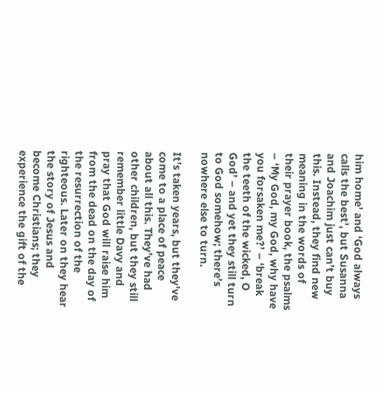him home’ and ‘God always calls the best’, but Susanna and Joachim just can’t buy this. Instead, they find new meaning in the words of their prayer book, the psalms – ‘My God, my God, why have you forsaken me?’ – ‘break the teeth of the wicked, O God’ – and yet they still turn to God somehow; there’s nowhere else to turn.

It’s taken years, but they’ve come to a place of peace about all this. They’ve had other children, but they still remember little Davy and pray that God will raise him from the dead on the day of the resurrection of the righteous. Later on they hear the story of Jesus and become Christians; they experience the gift of the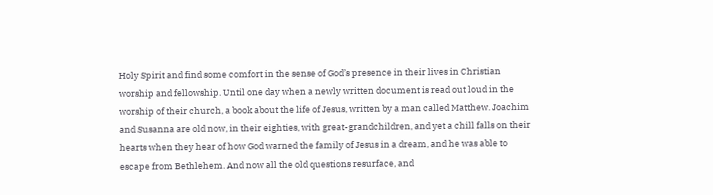Holy Spirit and find some comfort in the sense of God’s presence in their lives in Christian worship and fellowship. Until one day when a newly written document is read out loud in the worship of their church, a book about the life of Jesus, written by a man called Matthew. Joachim and Susanna are old now, in their eighties, with great-grandchildren, and yet a chill falls on their hearts when they hear of how God warned the family of Jesus in a dream, and he was able to escape from Bethlehem. And now all the old questions resurface, and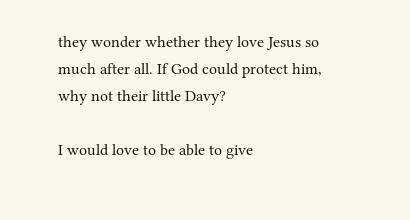they wonder whether they love Jesus so much after all. If God could protect him, why not their little Davy?

I would love to be able to give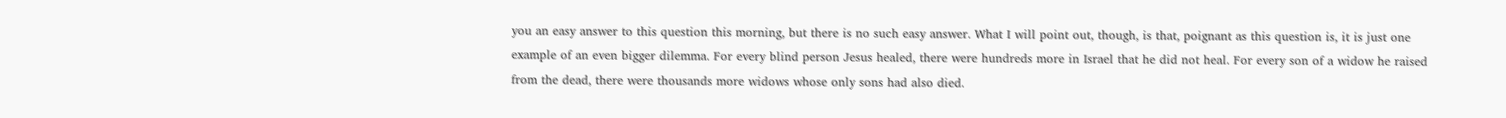you an easy answer to this question this morning, but there is no such easy answer. What I will point out, though, is that, poignant as this question is, it is just one example of an even bigger dilemma. For every blind person Jesus healed, there were hundreds more in Israel that he did not heal. For every son of a widow he raised from the dead, there were thousands more widows whose only sons had also died.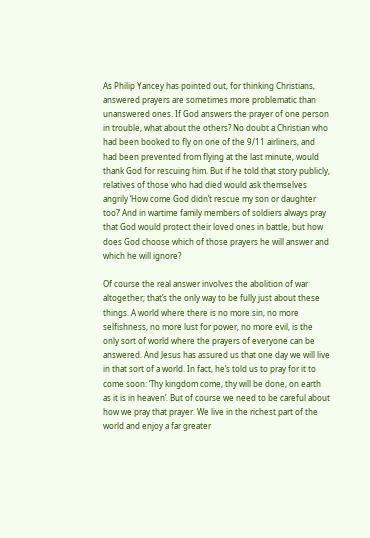As Philip Yancey has pointed out, for thinking Christians, answered prayers are sometimes more problematic than unanswered ones. If God answers the prayer of one person in trouble, what about the others? No doubt a Christian who had been booked to fly on one of the 9/11 airliners, and had been prevented from flying at the last minute, would thank God for rescuing him. But if he told that story publicly, relatives of those who had died would ask themselves angrily ‘How come God didn’t rescue my son or daughter too?’ And in wartime family members of soldiers always pray that God would protect their loved ones in battle, but how does God choose which of those prayers he will answer and which he will ignore?

Of course the real answer involves the abolition of war altogether; that’s the only way to be fully just about these things. A world where there is no more sin, no more selfishness, no more lust for power, no more evil, is the only sort of world where the prayers of everyone can be answered. And Jesus has assured us that one day we will live in that sort of a world. In fact, he’s told us to pray for it to come soon: ‘Thy kingdom come, thy will be done, on earth as it is in heaven’. But of course we need to be careful about how we pray that prayer. We live in the richest part of the world and enjoy a far greater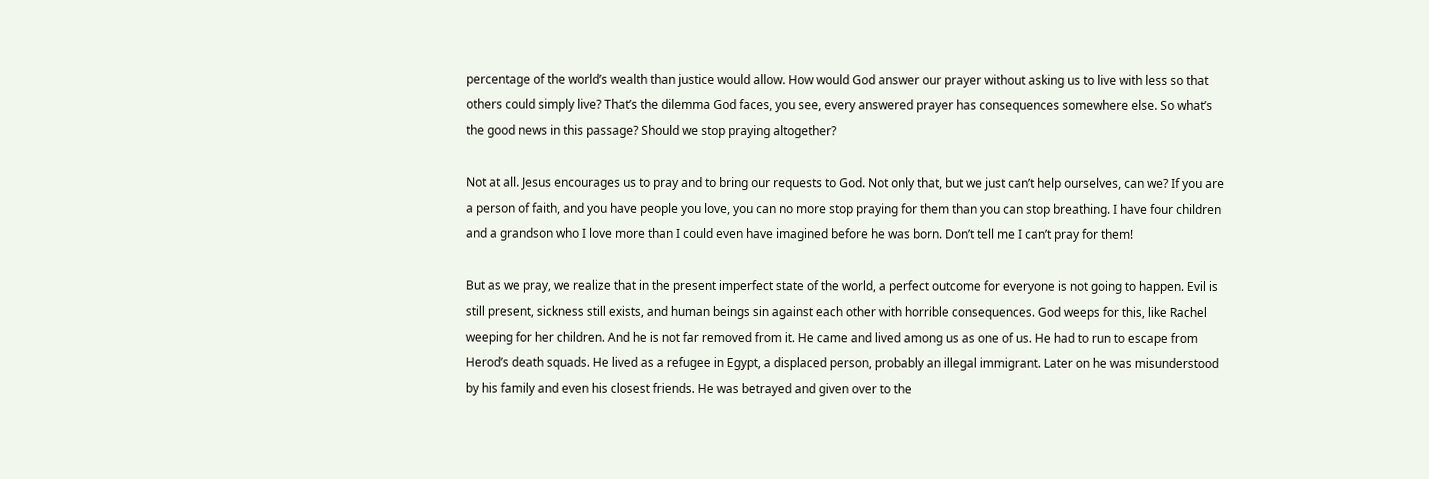percentage of the world’s wealth than justice would allow. How would God answer our prayer without asking us to live with less so that others could simply live? That’s the dilemma God faces, you see, every answered prayer has consequences somewhere else. So what’s the good news in this passage? Should we stop praying altogether?

Not at all. Jesus encourages us to pray and to bring our requests to God. Not only that, but we just can’t help ourselves, can we? If you are a person of faith, and you have people you love, you can no more stop praying for them than you can stop breathing. I have four children and a grandson who I love more than I could even have imagined before he was born. Don’t tell me I can’t pray for them!

But as we pray, we realize that in the present imperfect state of the world, a perfect outcome for everyone is not going to happen. Evil is still present, sickness still exists, and human beings sin against each other with horrible consequences. God weeps for this, like Rachel weeping for her children. And he is not far removed from it. He came and lived among us as one of us. He had to run to escape from Herod’s death squads. He lived as a refugee in Egypt, a displaced person, probably an illegal immigrant. Later on he was misunderstood by his family and even his closest friends. He was betrayed and given over to the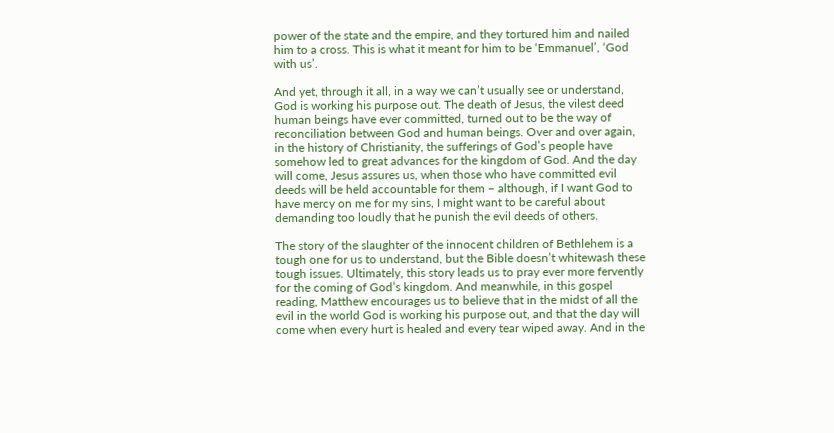power of the state and the empire, and they tortured him and nailed him to a cross. This is what it meant for him to be ‘Emmanuel’, ‘God with us’.

And yet, through it all, in a way we can’t usually see or understand, God is working his purpose out. The death of Jesus, the vilest deed human beings have ever committed, turned out to be the way of reconciliation between God and human beings. Over and over again, in the history of Christianity, the sufferings of God’s people have somehow led to great advances for the kingdom of God. And the day will come, Jesus assures us, when those who have committed evil deeds will be held accountable for them – although, if I want God to have mercy on me for my sins, I might want to be careful about demanding too loudly that he punish the evil deeds of others.

The story of the slaughter of the innocent children of Bethlehem is a tough one for us to understand, but the Bible doesn’t whitewash these tough issues. Ultimately, this story leads us to pray ever more fervently for the coming of God’s kingdom. And meanwhile, in this gospel reading, Matthew encourages us to believe that in the midst of all the evil in the world God is working his purpose out, and that the day will come when every hurt is healed and every tear wiped away. And in the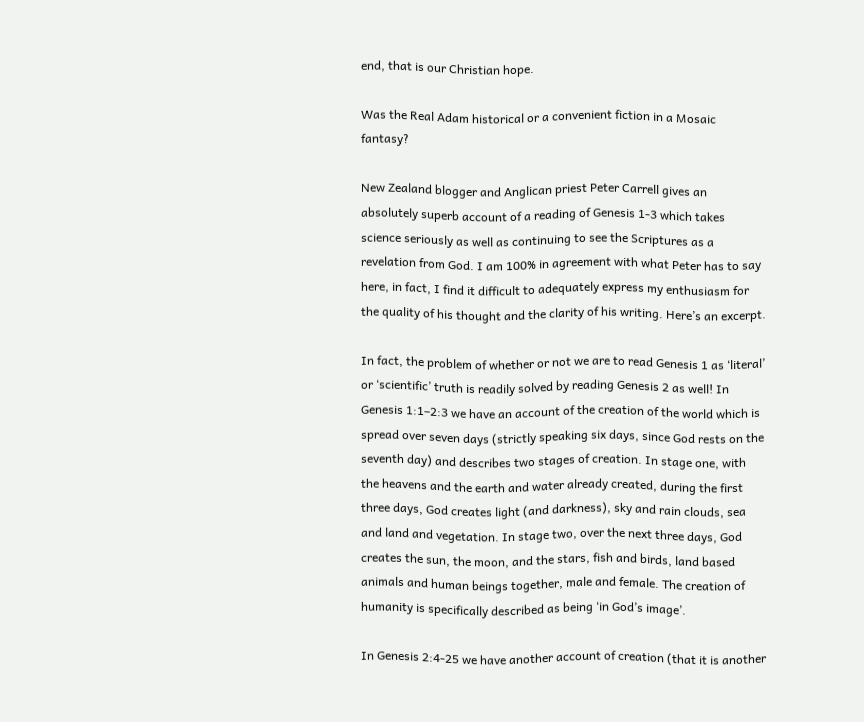end, that is our Christian hope.

Was the Real Adam historical or a convenient fiction in a Mosaic fantasy?

New Zealand blogger and Anglican priest Peter Carrell gives an absolutely superb account of a reading of Genesis 1-3 which takes science seriously as well as continuing to see the Scriptures as a revelation from God. I am 100% in agreement with what Peter has to say here, in fact, I find it difficult to adequately express my enthusiasm for the quality of his thought and the clarity of his writing. Here’s an excerpt.

In fact, the problem of whether or not we are to read Genesis 1 as ‘literal’ or ‘scientific’ truth is readily solved by reading Genesis 2 as well! In Genesis 1:1–2:3 we have an account of the creation of the world which is spread over seven days (strictly speaking six days, since God rests on the seventh day) and describes two stages of creation. In stage one, with the heavens and the earth and water already created, during the first three days, God creates light (and darkness), sky and rain clouds, sea and land and vegetation. In stage two, over the next three days, God creates the sun, the moon, and the stars, fish and birds, land based animals and human beings together, male and female. The creation of humanity is specifically described as being ‘in God’s image’.

In Genesis 2:4-25 we have another account of creation (that it is another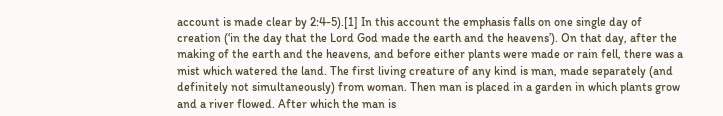account is made clear by 2:4-5).[1] In this account the emphasis falls on one single day of creation (‘in the day that the Lord God made the earth and the heavens’). On that day, after the making of the earth and the heavens, and before either plants were made or rain fell, there was a mist which watered the land. The first living creature of any kind is man, made separately (and definitely not simultaneously) from woman. Then man is placed in a garden in which plants grow and a river flowed. After which the man is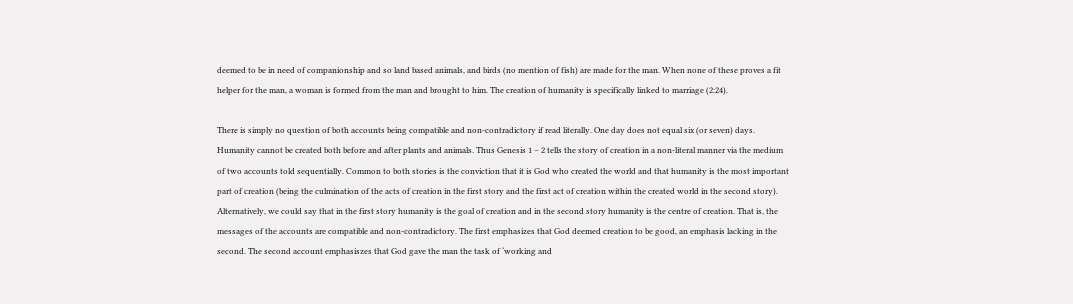deemed to be in need of companionship and so land based animals, and birds (no mention of fish) are made for the man. When none of these proves a fit helper for the man, a woman is formed from the man and brought to him. The creation of humanity is specifically linked to marriage (2:24).

There is simply no question of both accounts being compatible and non-contradictory if read literally. One day does not equal six (or seven) days. Humanity cannot be created both before and after plants and animals. Thus Genesis 1 – 2 tells the story of creation in a non-literal manner via the medium of two accounts told sequentially. Common to both stories is the conviction that it is God who created the world and that humanity is the most important part of creation (being the culmination of the acts of creation in the first story and the first act of creation within the created world in the second story). Alternatively, we could say that in the first story humanity is the goal of creation and in the second story humanity is the centre of creation. That is, the messages of the accounts are compatible and non-contradictory. The first emphasizes that God deemed creation to be good, an emphasis lacking in the second. The second account emphasiszes that God gave the man the task of ‘working and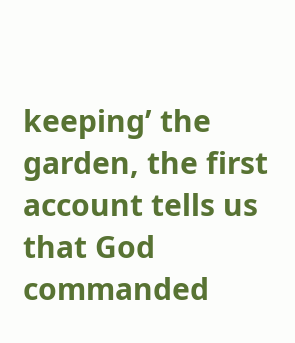keeping’ the garden, the first account tells us that God commanded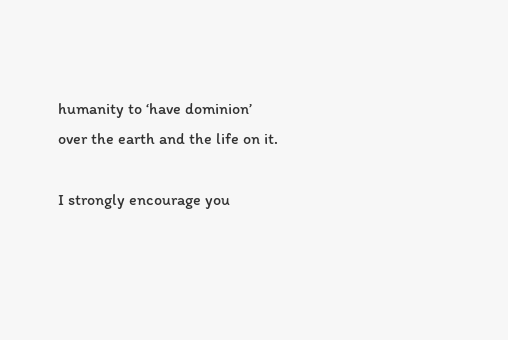humanity to ‘have dominion’ over the earth and the life on it.

I strongly encourage you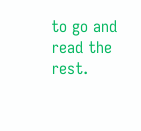to go and read the rest.